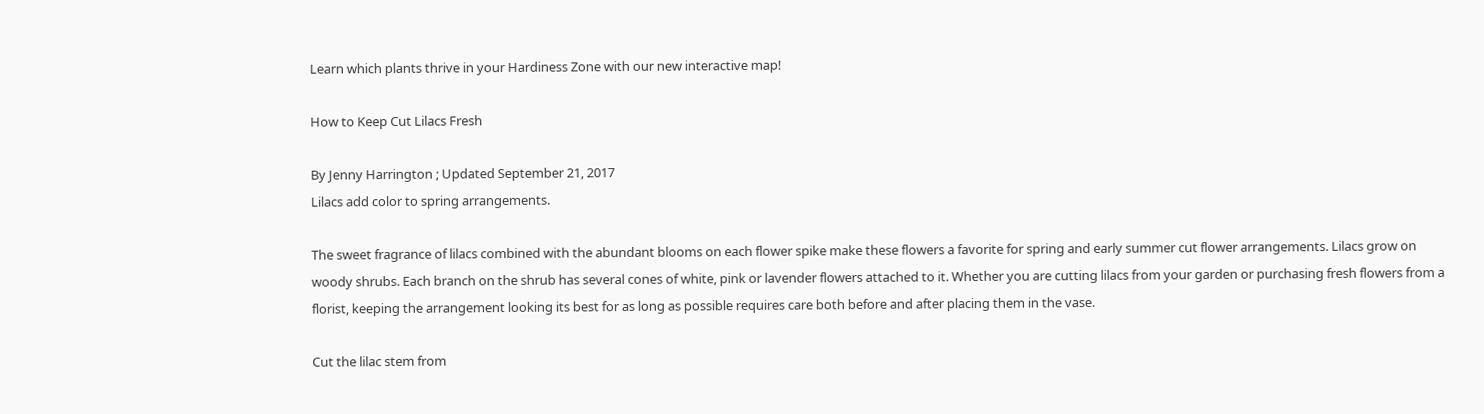Learn which plants thrive in your Hardiness Zone with our new interactive map!

How to Keep Cut Lilacs Fresh

By Jenny Harrington ; Updated September 21, 2017
Lilacs add color to spring arrangements.

The sweet fragrance of lilacs combined with the abundant blooms on each flower spike make these flowers a favorite for spring and early summer cut flower arrangements. Lilacs grow on woody shrubs. Each branch on the shrub has several cones of white, pink or lavender flowers attached to it. Whether you are cutting lilacs from your garden or purchasing fresh flowers from a florist, keeping the arrangement looking its best for as long as possible requires care both before and after placing them in the vase.

Cut the lilac stem from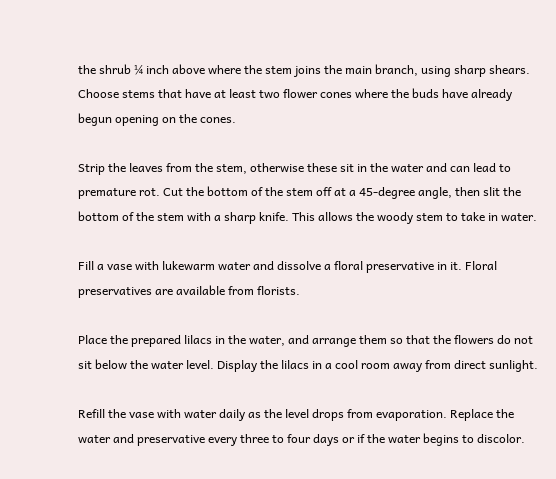the shrub ¼ inch above where the stem joins the main branch, using sharp shears. Choose stems that have at least two flower cones where the buds have already begun opening on the cones.

Strip the leaves from the stem, otherwise these sit in the water and can lead to premature rot. Cut the bottom of the stem off at a 45-degree angle, then slit the bottom of the stem with a sharp knife. This allows the woody stem to take in water.

Fill a vase with lukewarm water and dissolve a floral preservative in it. Floral preservatives are available from florists.

Place the prepared lilacs in the water, and arrange them so that the flowers do not sit below the water level. Display the lilacs in a cool room away from direct sunlight.

Refill the vase with water daily as the level drops from evaporation. Replace the water and preservative every three to four days or if the water begins to discolor.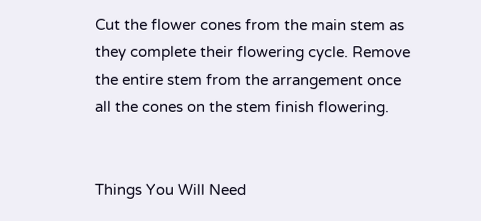Cut the flower cones from the main stem as they complete their flowering cycle. Remove the entire stem from the arrangement once all the cones on the stem finish flowering.


Things You Will Need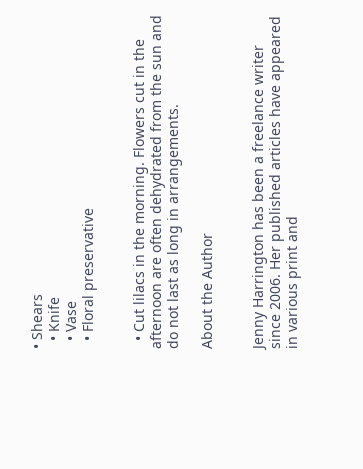• Shears
  • Knife
  • Vase
  • Floral preservative


  • Cut lilacs in the morning. Flowers cut in the afternoon are often dehydrated from the sun and do not last as long in arrangements.

About the Author


Jenny Harrington has been a freelance writer since 2006. Her published articles have appeared in various print and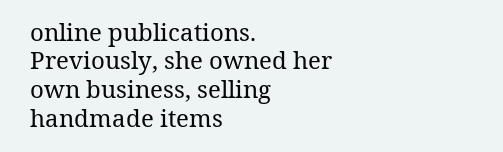online publications. Previously, she owned her own business, selling handmade items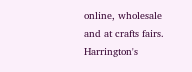online, wholesale and at crafts fairs. Harrington's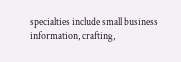specialties include small business information, crafting,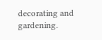decorating and gardening.